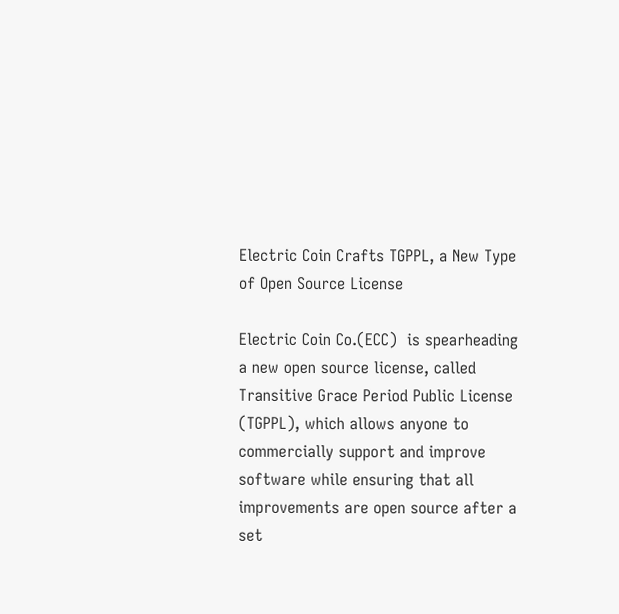Electric Coin Crafts TGPPL, a New Type of Open Source License

Electric Coin Co.(ECC)  is spearheading a new open source license, called Transitive Grace Period Public License (TGPPL), which allows anyone to commercially support and improve software while ensuring that all improvements are open source after a set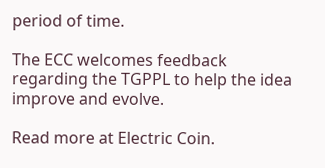period of time.

The ECC welcomes feedback regarding the TGPPL to help the idea improve and evolve.

Read more at Electric Coin.